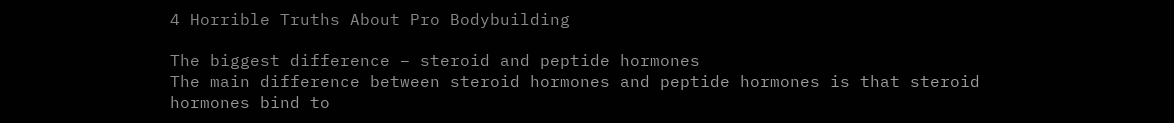4 Horrible Truths About Pro Bodybuilding

The biggest difference – steroid and peptide hormones
The main difference between steroid hormones and peptide hormones is that steroid hormones bind to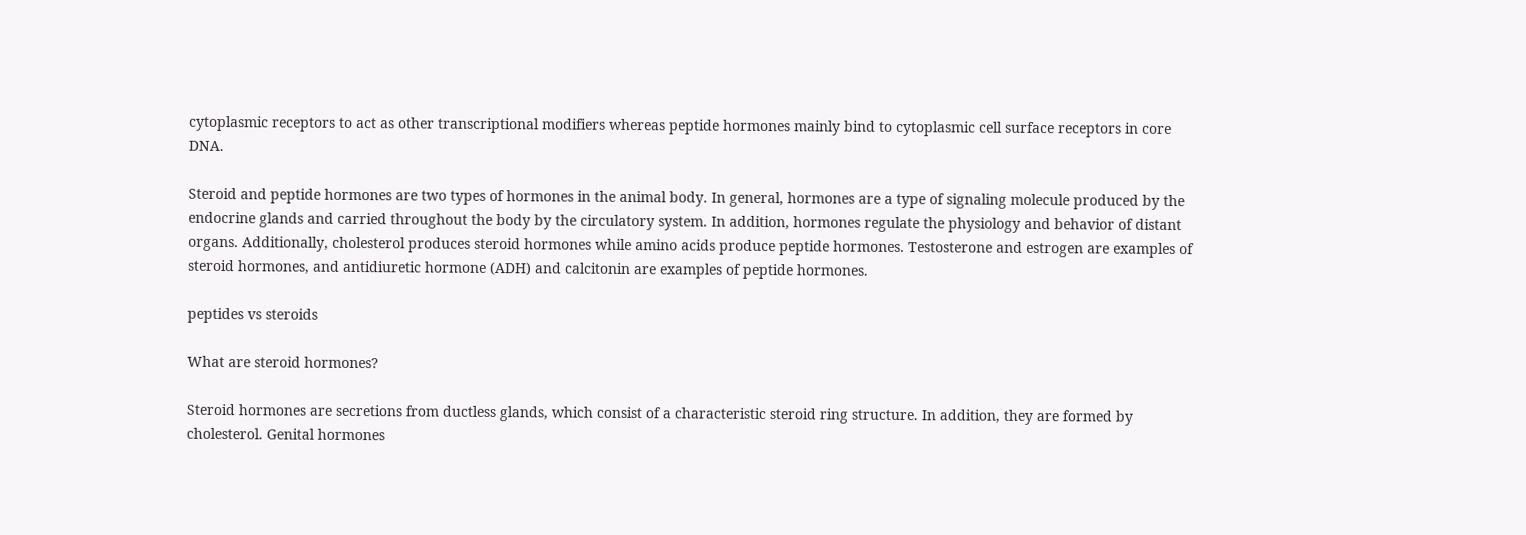cytoplasmic receptors to act as other transcriptional modifiers whereas peptide hormones mainly bind to cytoplasmic cell surface receptors in core DNA.

Steroid and peptide hormones are two types of hormones in the animal body. In general, hormones are a type of signaling molecule produced by the endocrine glands and carried throughout the body by the circulatory system. In addition, hormones regulate the physiology and behavior of distant organs. Additionally, cholesterol produces steroid hormones while amino acids produce peptide hormones. Testosterone and estrogen are examples of steroid hormones, and antidiuretic hormone (ADH) and calcitonin are examples of peptide hormones.

peptides vs steroids

What are steroid hormones?

Steroid hormones are secretions from ductless glands, which consist of a characteristic steroid ring structure. In addition, they are formed by cholesterol. Genital hormones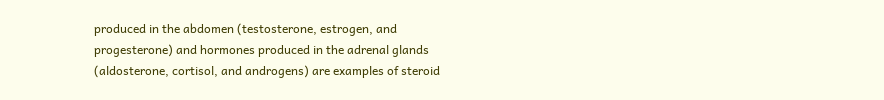produced in the abdomen (testosterone, estrogen, and progesterone) and hormones produced in the adrenal glands (aldosterone, cortisol, and androgens) are examples of steroid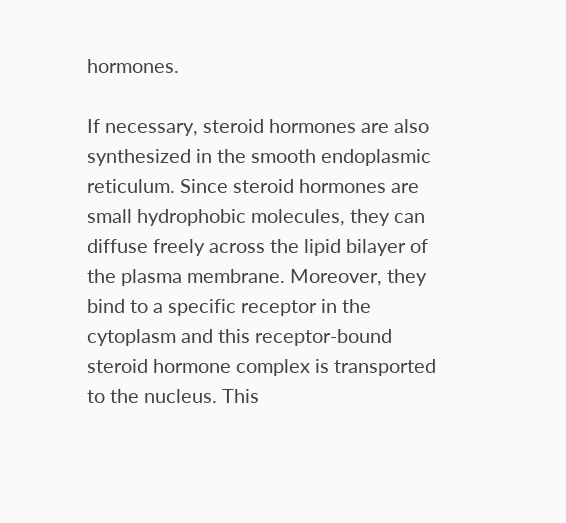hormones.

If necessary, steroid hormones are also synthesized in the smooth endoplasmic reticulum. Since steroid hormones are small hydrophobic molecules, they can diffuse freely across the lipid bilayer of the plasma membrane. Moreover, they bind to a specific receptor in the cytoplasm and this receptor-bound steroid hormone complex is transported to the nucleus. This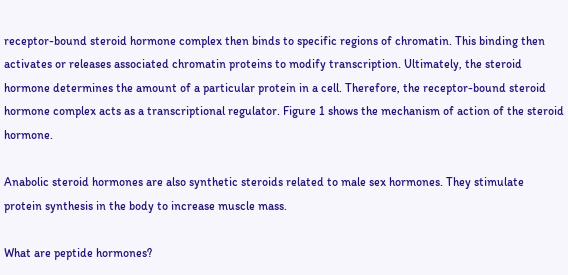receptor-bound steroid hormone complex then binds to specific regions of chromatin. This binding then activates or releases associated chromatin proteins to modify transcription. Ultimately, the steroid hormone determines the amount of a particular protein in a cell. Therefore, the receptor-bound steroid hormone complex acts as a transcriptional regulator. Figure 1 shows the mechanism of action of the steroid hormone.

Anabolic steroid hormones are also synthetic steroids related to male sex hormones. They stimulate protein synthesis in the body to increase muscle mass.

What are peptide hormones?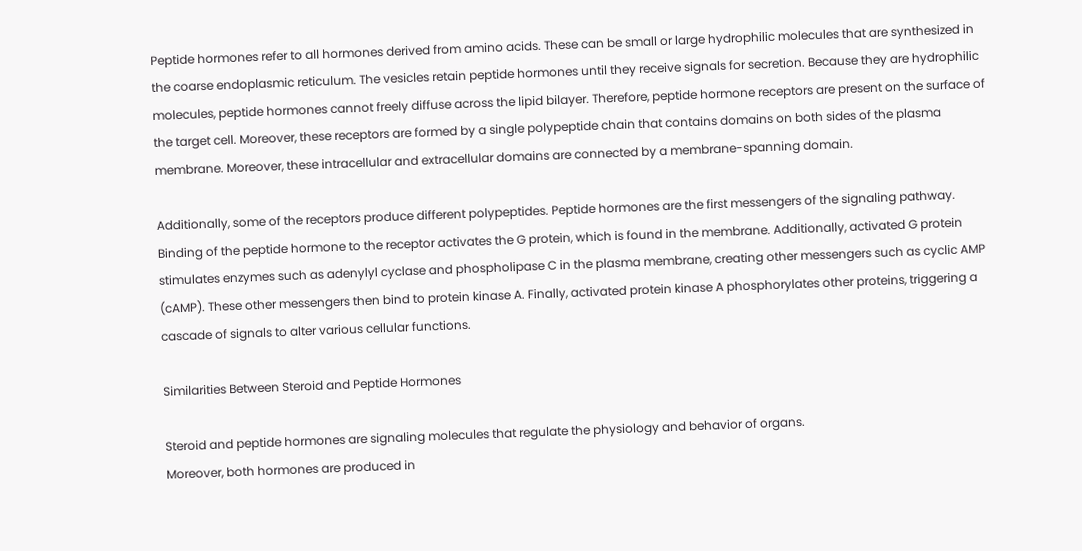Peptide hormones refer to all hormones derived from amino acids. These can be small or large hydrophilic molecules that are synthesized in the coarse endoplasmic reticulum. The vesicles retain peptide hormones until they receive signals for secretion. Because they are hydrophilic molecules, peptide hormones cannot freely diffuse across the lipid bilayer. Therefore, peptide hormone receptors are present on the surface of the target cell. Moreover, these receptors are formed by a single polypeptide chain that contains domains on both sides of the plasma membrane. Moreover, these intracellular and extracellular domains are connected by a membrane-spanning domain.

Additionally, some of the receptors produce different polypeptides. Peptide hormones are the first messengers of the signaling pathway. Binding of the peptide hormone to the receptor activates the G protein, which is found in the membrane. Additionally, activated G protein stimulates enzymes such as adenylyl cyclase and phospholipase C in the plasma membrane, creating other messengers such as cyclic AMP (cAMP). These other messengers then bind to protein kinase A. Finally, activated protein kinase A phosphorylates other proteins, triggering a cascade of signals to alter various cellular functions.

Similarities Between Steroid and Peptide Hormones

Steroid and peptide hormones are signaling molecules that regulate the physiology and behavior of organs.
Moreover, both hormones are produced in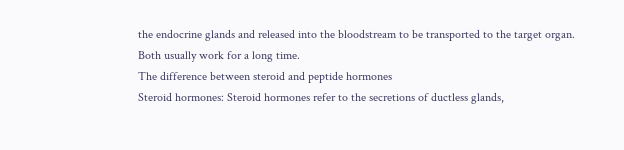the endocrine glands and released into the bloodstream to be transported to the target organ.
Both usually work for a long time.
The difference between steroid and peptide hormones
Steroid hormones: Steroid hormones refer to the secretions of ductless glands,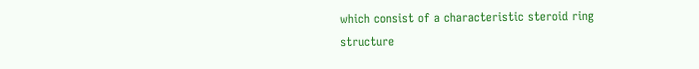which consist of a characteristic steroid ring structure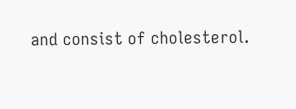and consist of cholesterol.